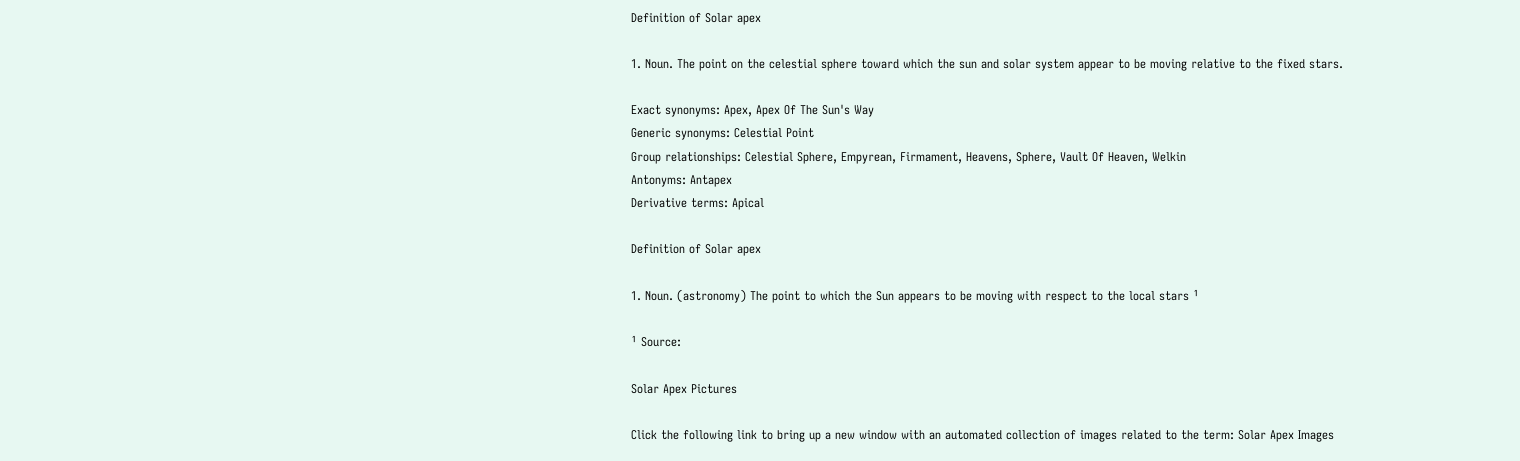Definition of Solar apex

1. Noun. The point on the celestial sphere toward which the sun and solar system appear to be moving relative to the fixed stars.

Exact synonyms: Apex, Apex Of The Sun's Way
Generic synonyms: Celestial Point
Group relationships: Celestial Sphere, Empyrean, Firmament, Heavens, Sphere, Vault Of Heaven, Welkin
Antonyms: Antapex
Derivative terms: Apical

Definition of Solar apex

1. Noun. (astronomy) The point to which the Sun appears to be moving with respect to the local stars ¹

¹ Source:

Solar Apex Pictures

Click the following link to bring up a new window with an automated collection of images related to the term: Solar Apex Images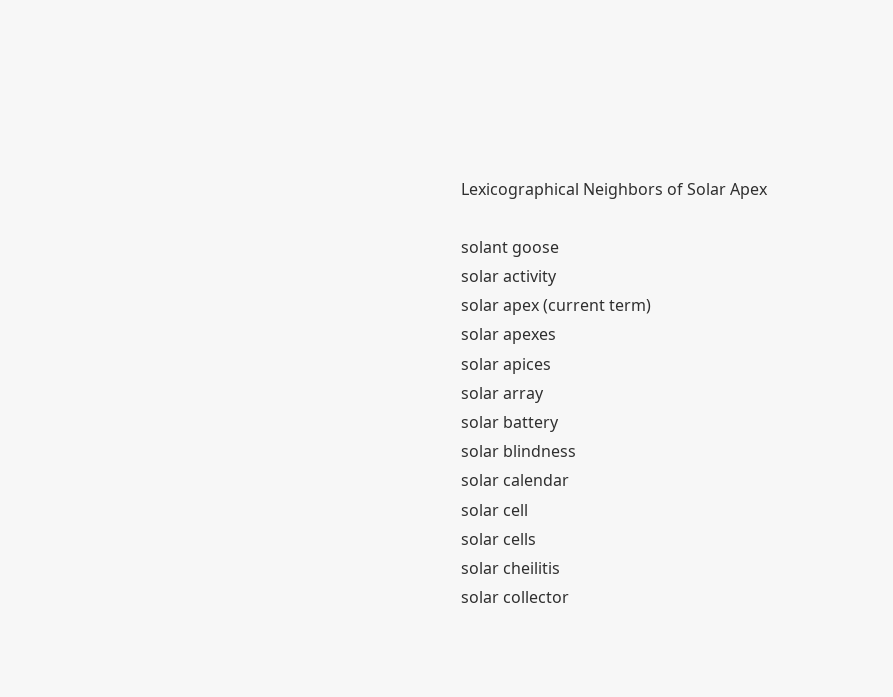Lexicographical Neighbors of Solar Apex

solant goose
solar activity
solar apex (current term)
solar apexes
solar apices
solar array
solar battery
solar blindness
solar calendar
solar cell
solar cells
solar cheilitis
solar collector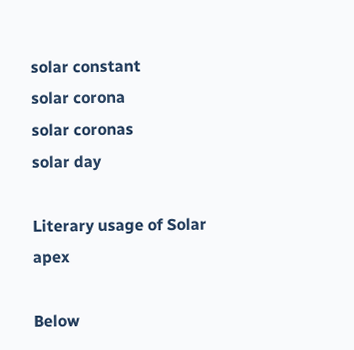solar constant
solar corona
solar coronas
solar day

Literary usage of Solar apex

Below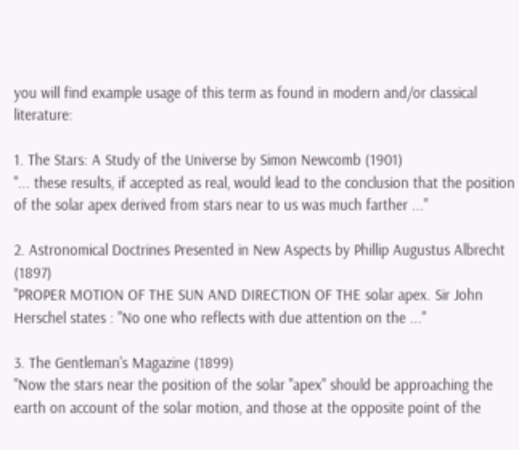you will find example usage of this term as found in modern and/or classical literature:

1. The Stars: A Study of the Universe by Simon Newcomb (1901)
"... these results, if accepted as real, would lead to the conclusion that the position of the solar apex derived from stars near to us was much farther ..."

2. Astronomical Doctrines Presented in New Aspects by Phillip Augustus Albrecht (1897)
"PROPER MOTION OF THE SUN AND DIRECTION OF THE solar apex. Sir John Herschel states : "No one who reflects with due attention on the ..."

3. The Gentleman's Magazine (1899)
"Now the stars near the position of the solar "apex" should be approaching the earth on account of the solar motion, and those at the opposite point of the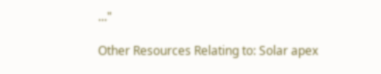..."

Other Resources Relating to: Solar apex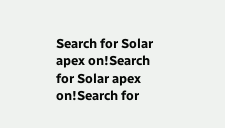Search for Solar apex on!Search for Solar apex on!Search for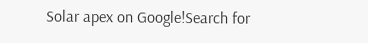Solar apex on Google!Search for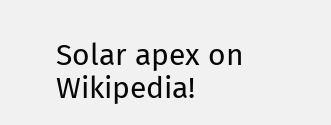Solar apex on Wikipedia!